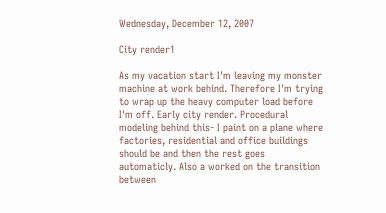Wednesday, December 12, 2007

City render1

As my vacation start I'm leaving my monster machine at work behind. Therefore I'm trying to wrap up the heavy computer load before I'm off. Early city render. Procedural modeling behind this- I paint on a plane where factories, residential and office buildings should be and then the rest goes automaticly. Also a worked on the transition between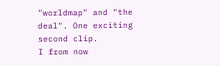"worldmap" and "the deal". One exciting second clip.
I from now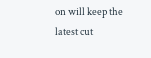on will keep the latest cut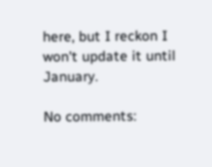here, but I reckon I won't update it until January.

No comments: